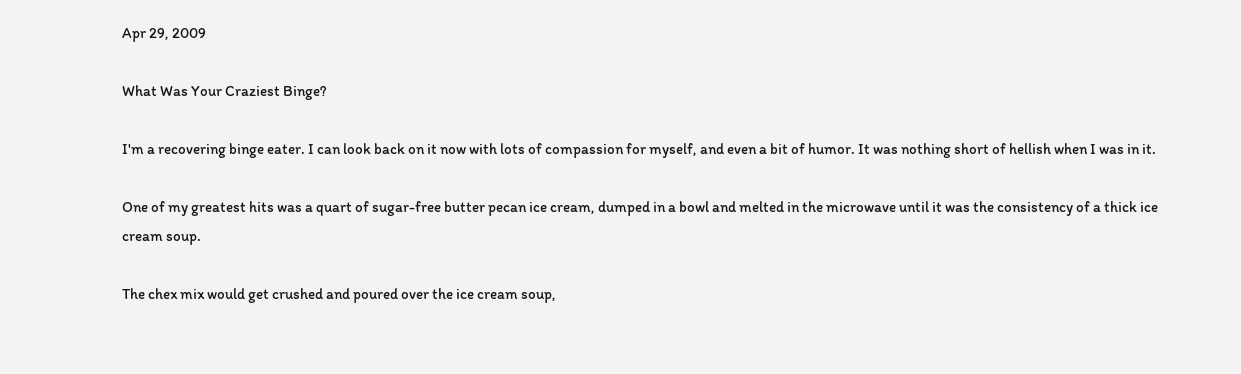Apr 29, 2009

What Was Your Craziest Binge?

I'm a recovering binge eater. I can look back on it now with lots of compassion for myself, and even a bit of humor. It was nothing short of hellish when I was in it.

One of my greatest hits was a quart of sugar-free butter pecan ice cream, dumped in a bowl and melted in the microwave until it was the consistency of a thick ice cream soup.

The chex mix would get crushed and poured over the ice cream soup,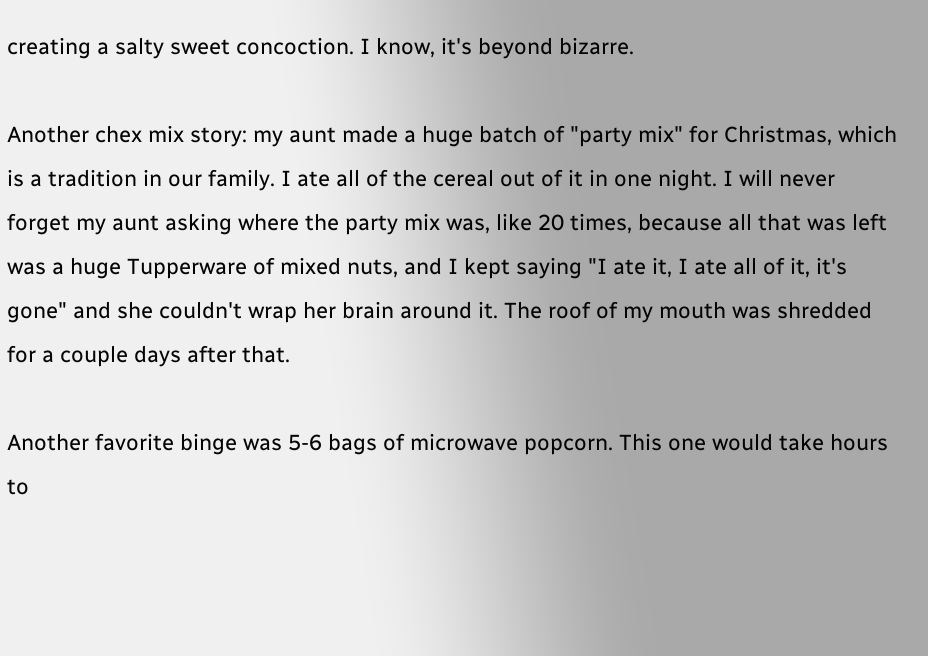creating a salty sweet concoction. I know, it's beyond bizarre.

Another chex mix story: my aunt made a huge batch of "party mix" for Christmas, which is a tradition in our family. I ate all of the cereal out of it in one night. I will never forget my aunt asking where the party mix was, like 20 times, because all that was left was a huge Tupperware of mixed nuts, and I kept saying "I ate it, I ate all of it, it's gone" and she couldn't wrap her brain around it. The roof of my mouth was shredded for a couple days after that.

Another favorite binge was 5-6 bags of microwave popcorn. This one would take hours to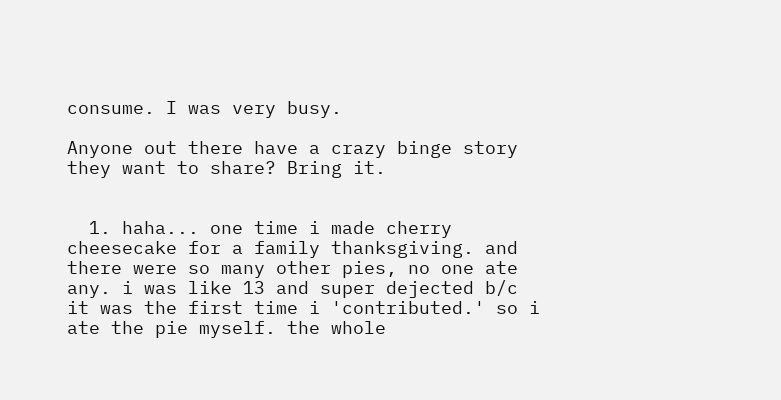consume. I was very busy.

Anyone out there have a crazy binge story they want to share? Bring it.


  1. haha... one time i made cherry cheesecake for a family thanksgiving. and there were so many other pies, no one ate any. i was like 13 and super dejected b/c it was the first time i 'contributed.' so i ate the pie myself. the whole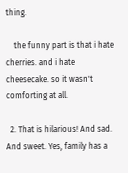thing.

    the funny part is that i hate cherries. and i hate cheesecake. so it wasn't comforting at all.

  2. That is hilarious! And sad. And sweet. Yes, family has a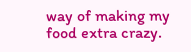way of making my food extra crazy.